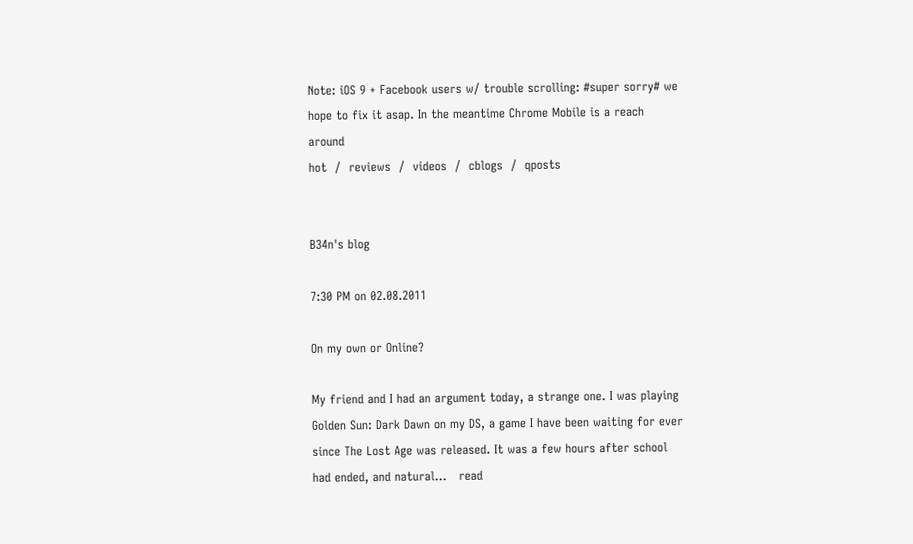Note: iOS 9 + Facebook users w/ trouble scrolling: #super sorry# we hope to fix it asap. In the meantime Chrome Mobile is a reach around
hot  /  reviews  /  videos  /  cblogs  /  qposts


B34n's blog

7:30 PM on 02.08.2011

On my own or Online?

My friend and I had an argument today, a strange one. I was playing Golden Sun: Dark Dawn on my DS, a game I have been waiting for ever since The Lost Age was released. It was a few hours after school had ended, and natural...   read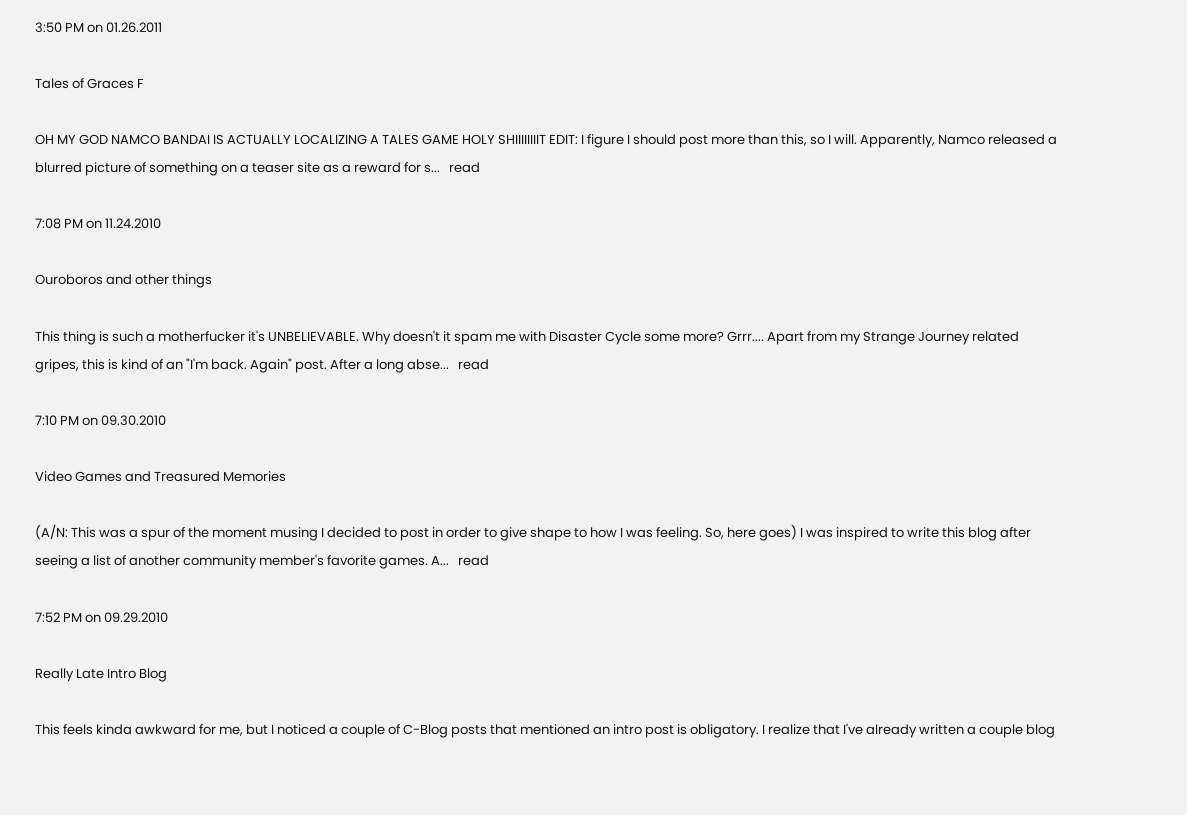3:50 PM on 01.26.2011

Tales of Graces F

OH MY GOD NAMCO BANDAI IS ACTUALLY LOCALIZING A TALES GAME HOLY SHIIIIIIIIT EDIT: I figure I should post more than this, so I will. Apparently, Namco released a blurred picture of something on a teaser site as a reward for s...   read

7:08 PM on 11.24.2010

Ouroboros and other things

This thing is such a motherfucker it's UNBELIEVABLE. Why doesn't it spam me with Disaster Cycle some more? Grrr.... Apart from my Strange Journey related gripes, this is kind of an "I'm back. Again" post. After a long abse...   read

7:10 PM on 09.30.2010

Video Games and Treasured Memories

(A/N: This was a spur of the moment musing I decided to post in order to give shape to how I was feeling. So, here goes) I was inspired to write this blog after seeing a list of another community member's favorite games. A...   read

7:52 PM on 09.29.2010

Really Late Intro Blog

This feels kinda awkward for me, but I noticed a couple of C-Blog posts that mentioned an intro post is obligatory. I realize that I've already written a couple blog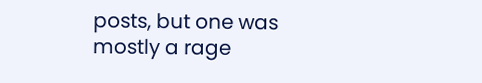posts, but one was mostly a rage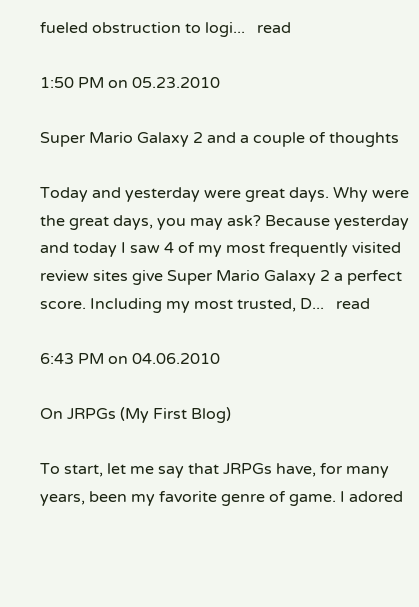fueled obstruction to logi...   read

1:50 PM on 05.23.2010

Super Mario Galaxy 2 and a couple of thoughts

Today and yesterday were great days. Why were the great days, you may ask? Because yesterday and today I saw 4 of my most frequently visited review sites give Super Mario Galaxy 2 a perfect score. Including my most trusted, D...   read

6:43 PM on 04.06.2010

On JRPGs (My First Blog)

To start, let me say that JRPGs have, for many years, been my favorite genre of game. I adored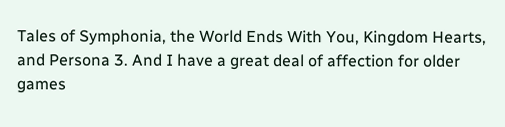Tales of Symphonia, the World Ends With You, Kingdom Hearts, and Persona 3. And I have a great deal of affection for older games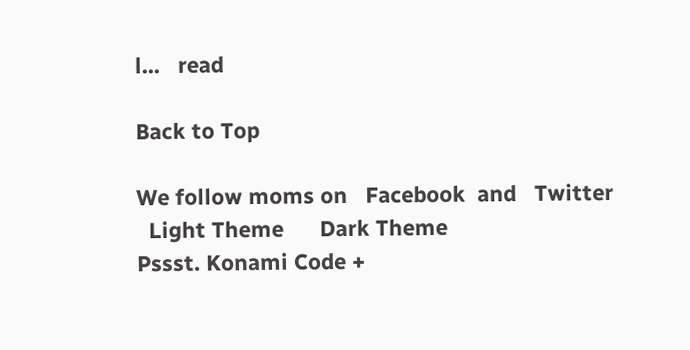l...   read

Back to Top

We follow moms on   Facebook  and   Twitter
  Light Theme      Dark Theme
Pssst. Konami Code +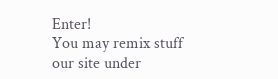Enter!
You may remix stuff our site under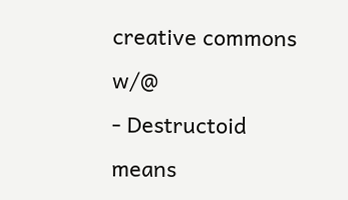creative commons w/@
- Destructoid means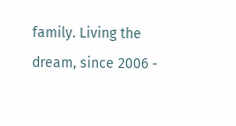family. Living the dream, since 2006 -